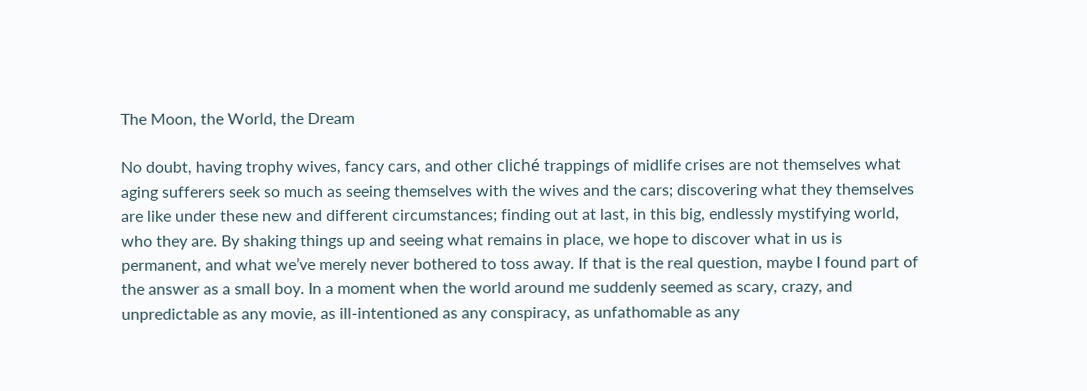The Moon, the World, the Dream

No doubt, having trophy wives, fancy cars, and other cliché trappings of midlife crises are not themselves what aging sufferers seek so much as seeing themselves with the wives and the cars; discovering what they themselves are like under these new and different circumstances; finding out at last, in this big, endlessly mystifying world, who they are. By shaking things up and seeing what remains in place, we hope to discover what in us is permanent, and what we’ve merely never bothered to toss away. If that is the real question, maybe I found part of the answer as a small boy. In a moment when the world around me suddenly seemed as scary, crazy, and unpredictable as any movie, as ill-intentioned as any conspiracy, as unfathomable as any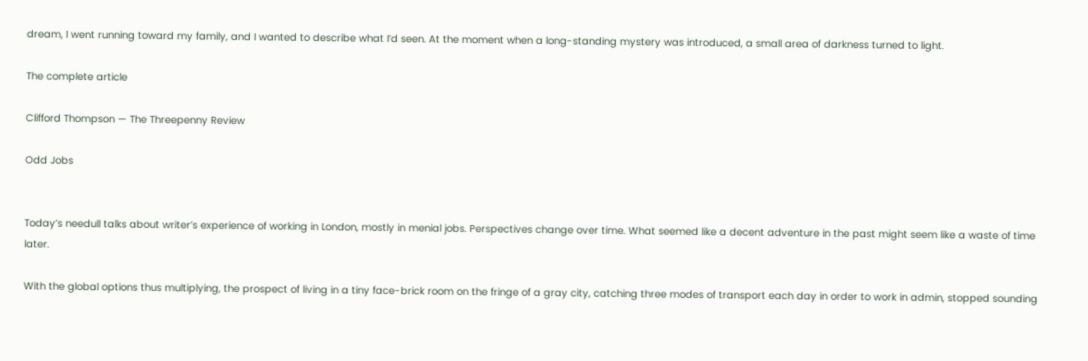dream, I went running toward my family, and I wanted to describe what I’d seen. At the moment when a long-standing mystery was introduced, a small area of darkness turned to light.

The complete article

Clifford Thompson — The Threepenny Review

Odd Jobs


Today’s needull talks about writer’s experience of working in London, mostly in menial jobs. Perspectives change over time. What seemed like a decent adventure in the past might seem like a waste of time later.

With the global options thus multiplying, the prospect of living in a tiny face-brick room on the fringe of a gray city, catching three modes of transport each day in order to work in admin, stopped sounding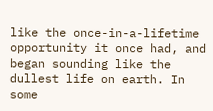like the once-in-a-lifetime opportunity it once had, and began sounding like the dullest life on earth. In some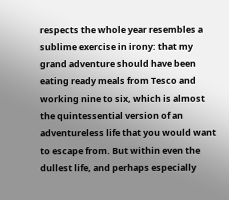respects the whole year resembles a sublime exercise in irony: that my grand adventure should have been eating ready meals from Tesco and working nine to six, which is almost the quintessential version of an adventureless life that you would want to escape from. But within even the dullest life, and perhaps especially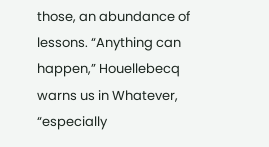those, an abundance of lessons. “Anything can happen,” Houellebecq warns us in Whatever, “especially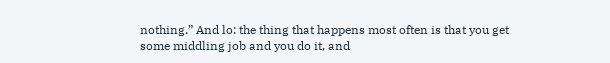nothing.” And lo: the thing that happens most often is that you get some middling job and you do it, and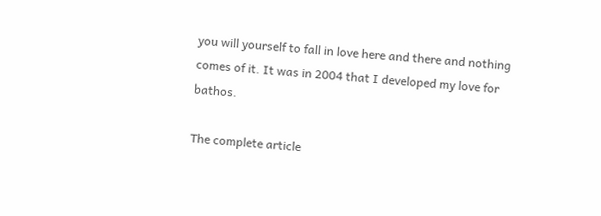you will yourself to fall in love here and there and nothing comes of it. It was in 2004 that I developed my love for bathos.

The complete article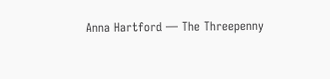Anna Hartford — The Threepenny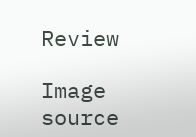Review

Image source